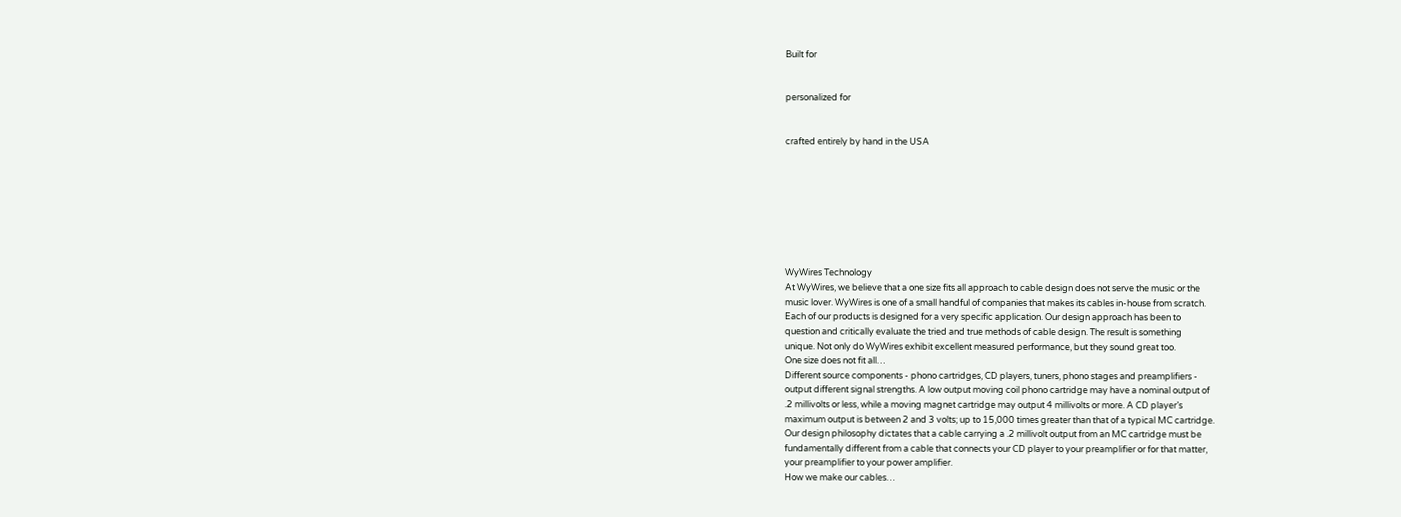Built for


personalized for


crafted entirely by hand in the USA








WyWires Technology
At WyWires, we believe that a one size fits all approach to cable design does not serve the music or the
music lover. WyWires is one of a small handful of companies that makes its cables in-house from scratch.
Each of our products is designed for a very specific application. Our design approach has been to
question and critically evaluate the tried and true methods of cable design. The result is something
unique. Not only do WyWires exhibit excellent measured performance, but they sound great too.
One size does not fit all…
Different source components - phono cartridges, CD players, tuners, phono stages and preamplifiers -
output different signal strengths. A low output moving coil phono cartridge may have a nominal output of
.2 millivolts or less, while a moving magnet cartridge may output 4 millivolts or more. A CD player’s
maximum output is between 2 and 3 volts; up to 15,000 times greater than that of a typical MC cartridge.
Our design philosophy dictates that a cable carrying a .2 millivolt output from an MC cartridge must be
fundamentally different from a cable that connects your CD player to your preamplifier or for that matter,
your preamplifier to your power amplifier.
How we make our cables…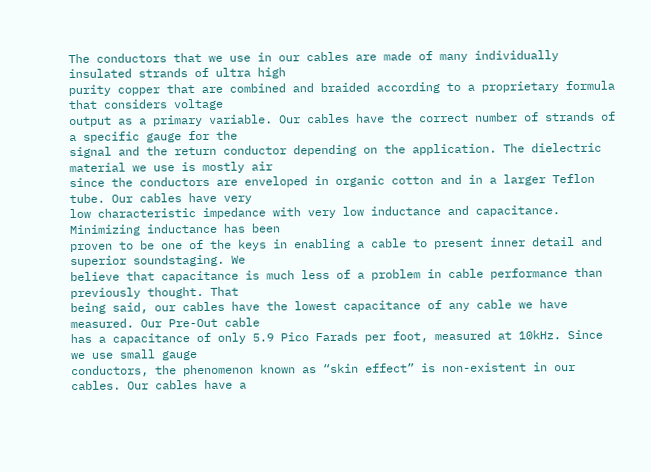The conductors that we use in our cables are made of many individually insulated strands of ultra high
purity copper that are combined and braided according to a proprietary formula that considers voltage
output as a primary variable. Our cables have the correct number of strands of a specific gauge for the
signal and the return conductor depending on the application. The dielectric material we use is mostly air
since the conductors are enveloped in organic cotton and in a larger Teflon tube. Our cables have very
low characteristic impedance with very low inductance and capacitance. Minimizing inductance has been
proven to be one of the keys in enabling a cable to present inner detail and superior soundstaging. We
believe that capacitance is much less of a problem in cable performance than previously thought. That
being said, our cables have the lowest capacitance of any cable we have measured. Our Pre-Out cable
has a capacitance of only 5.9 Pico Farads per foot, measured at 10kHz. Since we use small gauge
conductors, the phenomenon known as “skin effect” is non-existent in our cables. Our cables have a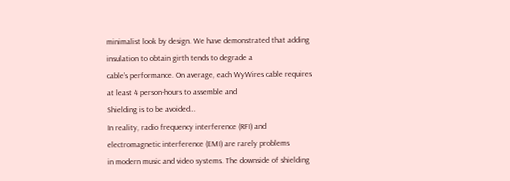minimalist look by design. We have demonstrated that adding insulation to obtain girth tends to degrade a
cable’s performance. On average, each WyWires cable requires at least 4 person-hours to assemble and
Shielding is to be avoided…
In reality, radio frequency interference (RFI) and electromagnetic interference (EMI) are rarely problems
in modern music and video systems. The downside of shielding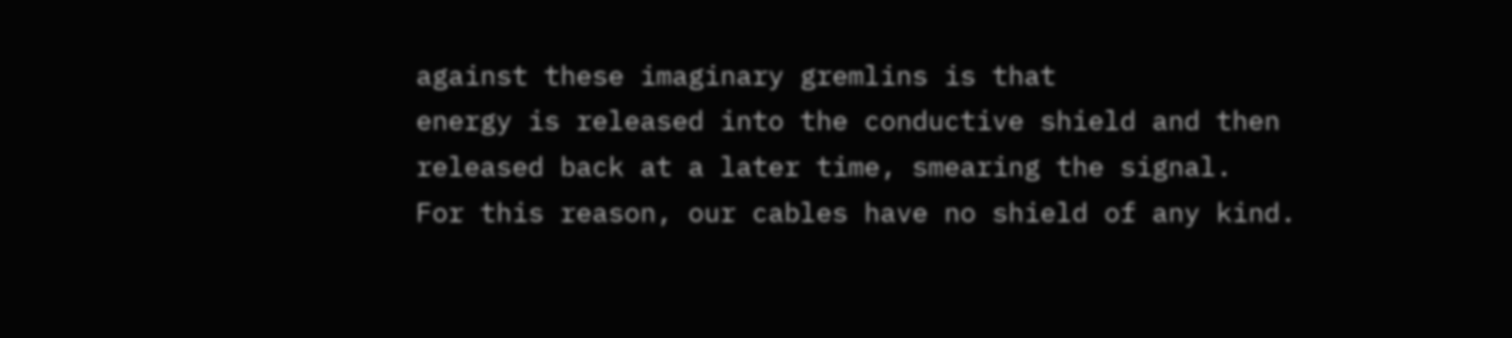against these imaginary gremlins is that
energy is released into the conductive shield and then released back at a later time, smearing the signal.
For this reason, our cables have no shield of any kind.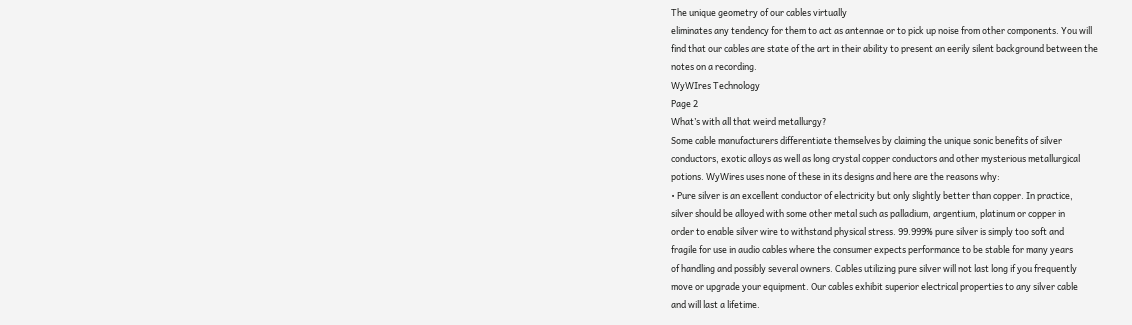The unique geometry of our cables virtually
eliminates any tendency for them to act as antennae or to pick up noise from other components. You will
find that our cables are state of the art in their ability to present an eerily silent background between the
notes on a recording.
WyWIres Technology
Page 2
What’s with all that weird metallurgy?
Some cable manufacturers differentiate themselves by claiming the unique sonic benefits of silver
conductors, exotic alloys as well as long crystal copper conductors and other mysterious metallurgical
potions. WyWires uses none of these in its designs and here are the reasons why:
• Pure silver is an excellent conductor of electricity but only slightly better than copper. In practice,
silver should be alloyed with some other metal such as palladium, argentium, platinum or copper in
order to enable silver wire to withstand physical stress. 99.999% pure silver is simply too soft and
fragile for use in audio cables where the consumer expects performance to be stable for many years
of handling and possibly several owners. Cables utilizing pure silver will not last long if you frequently
move or upgrade your equipment. Our cables exhibit superior electrical properties to any silver cable
and will last a lifetime.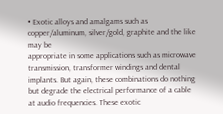• Exotic alloys and amalgams such as copper/aluminum, silver/gold, graphite and the like may be
appropriate in some applications such as microwave transmission, transformer windings and dental
implants. But again, these combinations do nothing but degrade the electrical performance of a cable
at audio frequencies. These exotic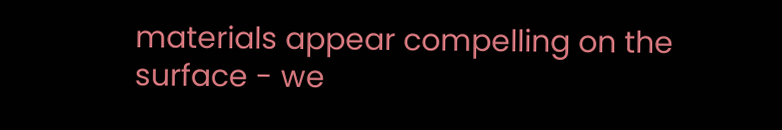materials appear compelling on the surface - we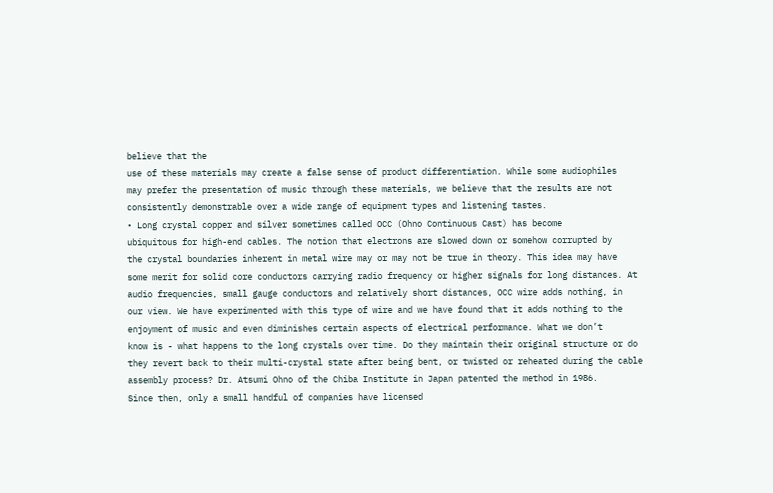believe that the
use of these materials may create a false sense of product differentiation. While some audiophiles
may prefer the presentation of music through these materials, we believe that the results are not
consistently demonstrable over a wide range of equipment types and listening tastes.
• Long crystal copper and silver sometimes called OCC (Ohno Continuous Cast) has become
ubiquitous for high-end cables. The notion that electrons are slowed down or somehow corrupted by
the crystal boundaries inherent in metal wire may or may not be true in theory. This idea may have
some merit for solid core conductors carrying radio frequency or higher signals for long distances. At
audio frequencies, small gauge conductors and relatively short distances, OCC wire adds nothing, in
our view. We have experimented with this type of wire and we have found that it adds nothing to the
enjoyment of music and even diminishes certain aspects of electrical performance. What we don’t
know is - what happens to the long crystals over time. Do they maintain their original structure or do
they revert back to their multi-crystal state after being bent, or twisted or reheated during the cable
assembly process? Dr. Atsumi Ohno of the Chiba Institute in Japan patented the method in 1986.
Since then, only a small handful of companies have licensed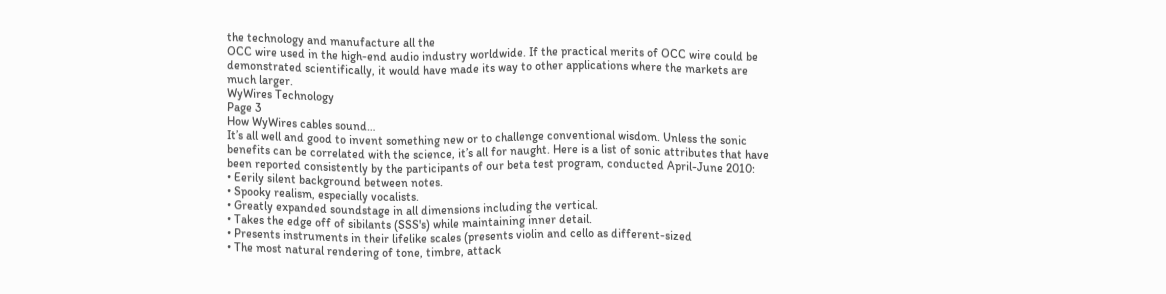the technology and manufacture all the
OCC wire used in the high-end audio industry worldwide. If the practical merits of OCC wire could be
demonstrated scientifically, it would have made its way to other applications where the markets are
much larger.
WyWires Technology
Page 3
How WyWires cables sound…
It’s all well and good to invent something new or to challenge conventional wisdom. Unless the sonic
benefits can be correlated with the science, it’s all for naught. Here is a list of sonic attributes that have
been reported consistently by the participants of our beta test program, conducted April-June 2010:
• Eerily silent background between notes.
• Spooky realism, especially vocalists.
• Greatly expanded soundstage in all dimensions including the vertical.
• Takes the edge off of sibilants (SSS's) while maintaining inner detail.
• Presents instruments in their lifelike scales (presents violin and cello as different-sized
• The most natural rendering of tone, timbre, attack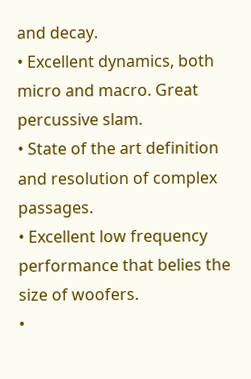and decay.
• Excellent dynamics, both micro and macro. Great percussive slam.
• State of the art definition and resolution of complex passages.
• Excellent low frequency performance that belies the size of woofers.
•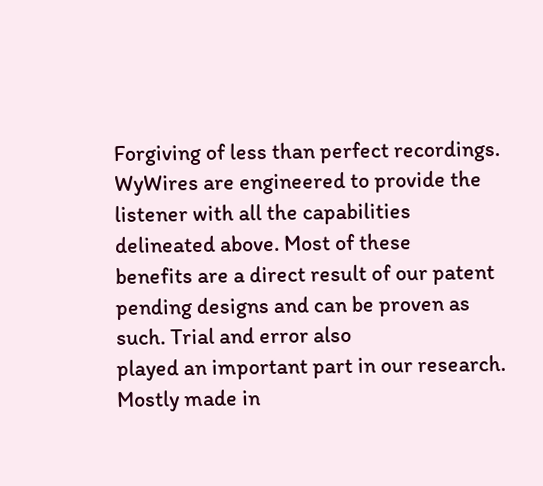Forgiving of less than perfect recordings.
WyWires are engineered to provide the listener with all the capabilities delineated above. Most of these
benefits are a direct result of our patent pending designs and can be proven as such. Trial and error also
played an important part in our research.
Mostly made in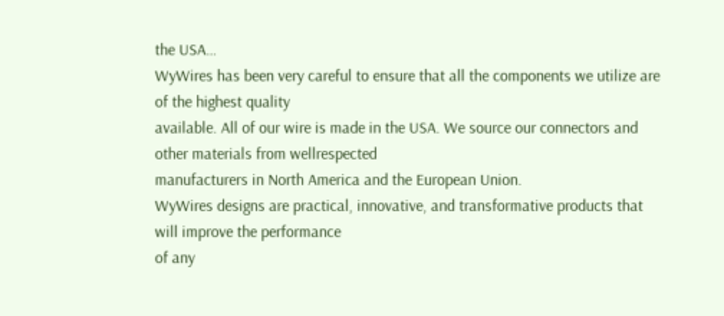the USA…
WyWires has been very careful to ensure that all the components we utilize are of the highest quality
available. All of our wire is made in the USA. We source our connectors and other materials from wellrespected
manufacturers in North America and the European Union.
WyWires designs are practical, innovative, and transformative products that will improve the performance
of any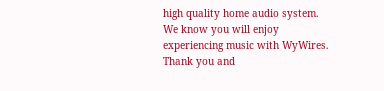high quality home audio system. We know you will enjoy experiencing music with WyWires.
Thank you and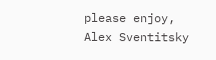please enjoy,
Alex Sventitsky